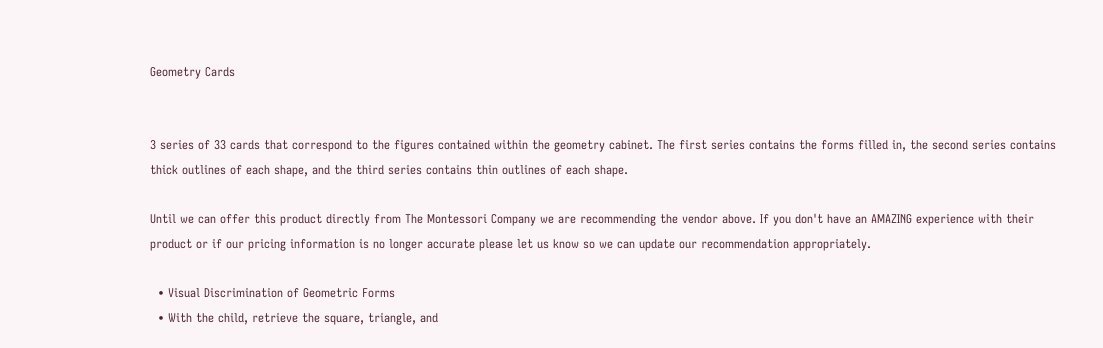Geometry Cards


3 series of 33 cards that correspond to the figures contained within the geometry cabinet. The first series contains the forms filled in, the second series contains thick outlines of each shape, and the third series contains thin outlines of each shape.

Until we can offer this product directly from The Montessori Company we are recommending the vendor above. If you don't have an AMAZING experience with their product or if our pricing information is no longer accurate please let us know so we can update our recommendation appropriately.

  • Visual Discrimination of Geometric Forms
  • With the child, retrieve the square, triangle, and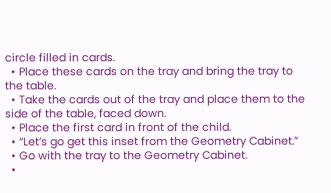circle filled in cards.
  • Place these cards on the tray and bring the tray to the table.
  • Take the cards out of the tray and place them to the side of the table, faced down.
  • Place the first card in front of the child.
  • “Let’s go get this inset from the Geometry Cabinet.”
  • Go with the tray to the Geometry Cabinet.
  •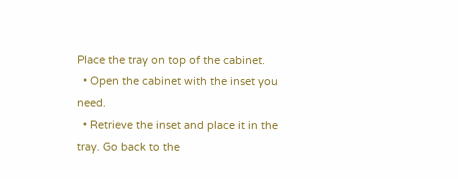Place the tray on top of the cabinet.
  • Open the cabinet with the inset you need.
  • Retrieve the inset and place it in the tray. Go back to the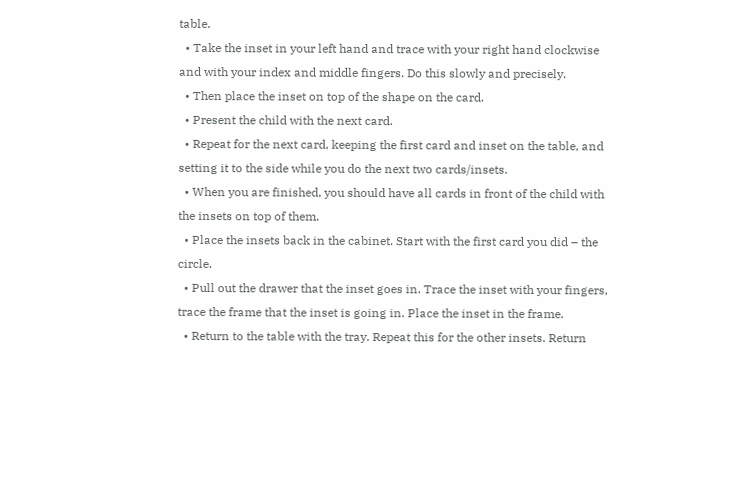table.
  • Take the inset in your left hand and trace with your right hand clockwise and with your index and middle fingers. Do this slowly and precisely.
  • Then place the inset on top of the shape on the card.
  • Present the child with the next card.
  • Repeat for the next card, keeping the first card and inset on the table, and setting it to the side while you do the next two cards/insets.
  • When you are finished, you should have all cards in front of the child with the insets on top of them.
  • Place the insets back in the cabinet. Start with the first card you did – the circle.
  • Pull out the drawer that the inset goes in. Trace the inset with your fingers, trace the frame that the inset is going in. Place the inset in the frame.
  • Return to the table with the tray. Repeat this for the other insets. Return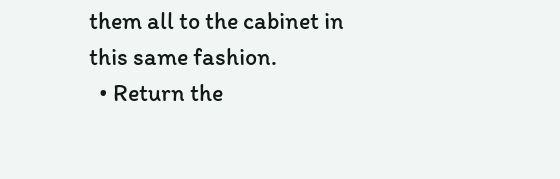them all to the cabinet in this same fashion.
  • Return the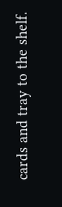cards and tray to the shelf.